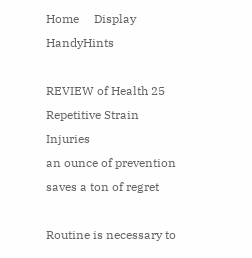Home     Display     HandyHints

REVIEW of Health 25
Repetitive Strain Injuries
an ounce of prevention saves a ton of regret

Routine is necessary to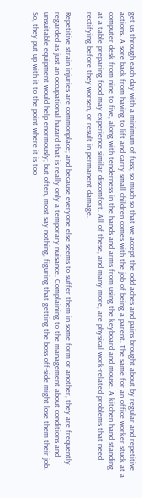get us through each day with a minimum of fuss; so much so that we accept the odd aches and pains brought about by regular and repetitive actions. A sore back from having to lift and carry small children comes with the job of being a parent. The same for an office worker stuck at a computer desk from nine to five, along with tenderness in the hands and arms from using the keyboard and mouse. A kitchen hand standing at a table preparing food may experience similar discomfort. All of these, and many more, are physical work-related problems that need rectifying before they worsen, or result in permanent damage.

Repetitive strain injuries are commonplace; and because everyone else seems to suffer them in some form or another, they are frequently regarded as just an occupational hazard that is really only a temporary nuisance. Complaining to the management about conditions and unsuitable equipment would help enormously; but often, most say nothing, figuring that getting the boss off-side might lose them their job. So, they put up with it to the point where it is too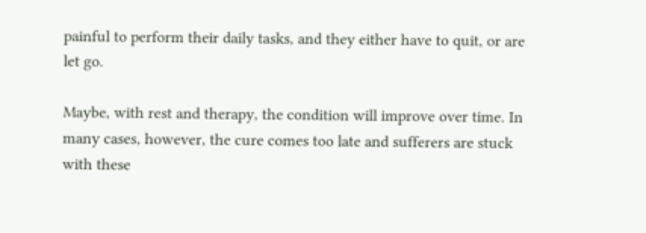painful to perform their daily tasks, and they either have to quit, or are let go.

Maybe, with rest and therapy, the condition will improve over time. In many cases, however, the cure comes too late and sufferers are stuck with these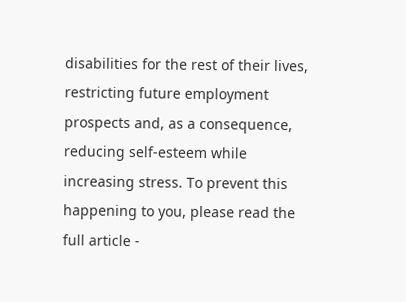disabilities for the rest of their lives, restricting future employment prospects and, as a consequence, reducing self-esteem while increasing stress. To prevent this happening to you, please read the full article -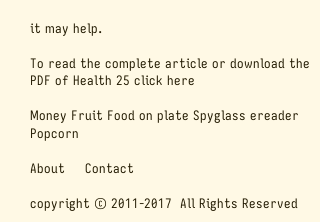it may help.

To read the complete article or download the PDF of Health 25 click here

Money Fruit Food on plate Spyglass ereader Popcorn

About     Contact

copyright © 2011-2017  All Rights Reserved